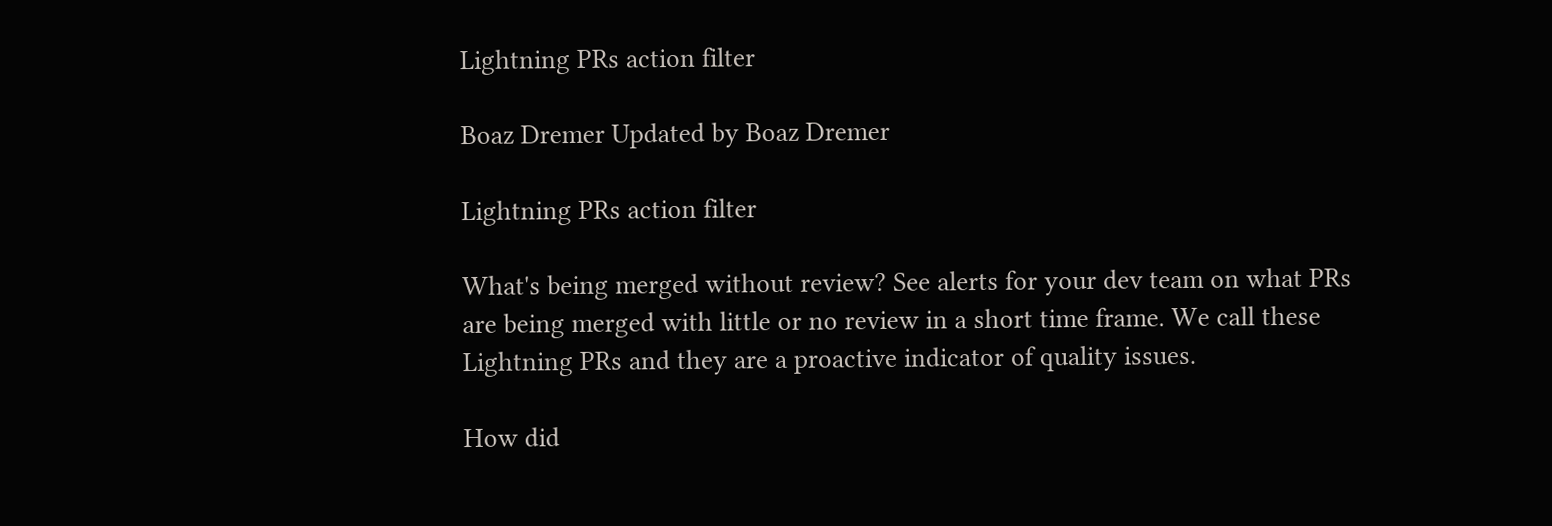Lightning PRs action filter

Boaz Dremer Updated by Boaz Dremer

Lightning PRs action filter

What's being merged without review? See alerts for your dev team on what PRs are being merged with little or no review in a short time frame. We call these Lightning PRs and they are a proactive indicator of quality issues.

How did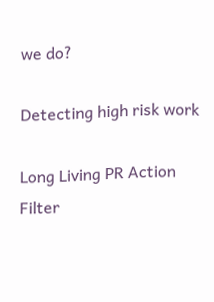we do?

Detecting high risk work

Long Living PR Action Filter